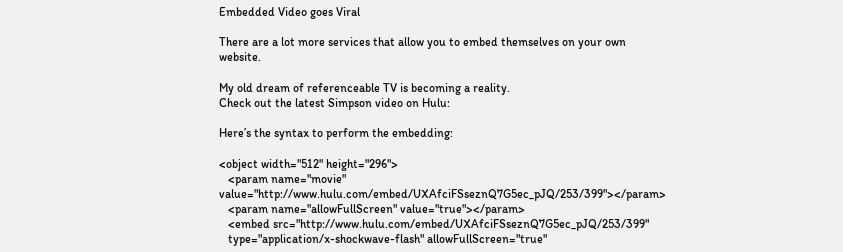Embedded Video goes Viral

There are a lot more services that allow you to embed themselves on your own website.

My old dream of referenceable TV is becoming a reality.
Check out the latest Simpson video on Hulu:

Here’s the syntax to perform the embedding:

<object width="512" height="296">
   <param name="movie" value="http://www.hulu.com/embed/UXAfciFSseznQ7G5ec_pJQ/253/399"></param>
   <param name="allowFullScreen" value="true"></param>
   <embed src="http://www.hulu.com/embed/UXAfciFSseznQ7G5ec_pJQ/253/399"
   type="application/x-shockwave-flash" allowFullScreen="true"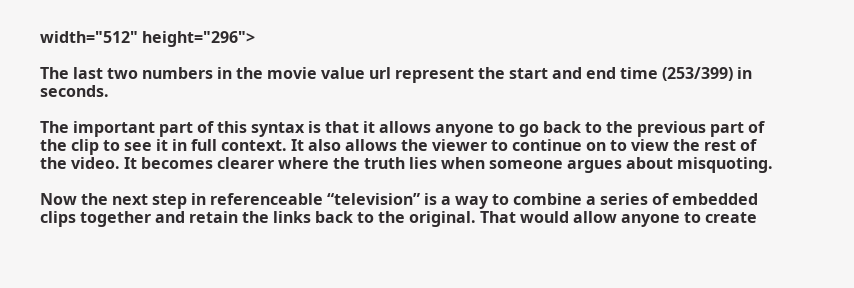width="512" height="296">

The last two numbers in the movie value url represent the start and end time (253/399) in seconds.

The important part of this syntax is that it allows anyone to go back to the previous part of the clip to see it in full context. It also allows the viewer to continue on to view the rest of the video. It becomes clearer where the truth lies when someone argues about misquoting.

Now the next step in referenceable “television” is a way to combine a series of embedded clips together and retain the links back to the original. That would allow anyone to create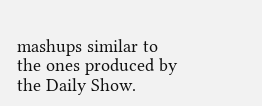mashups similar to the ones produced by the Daily Show.